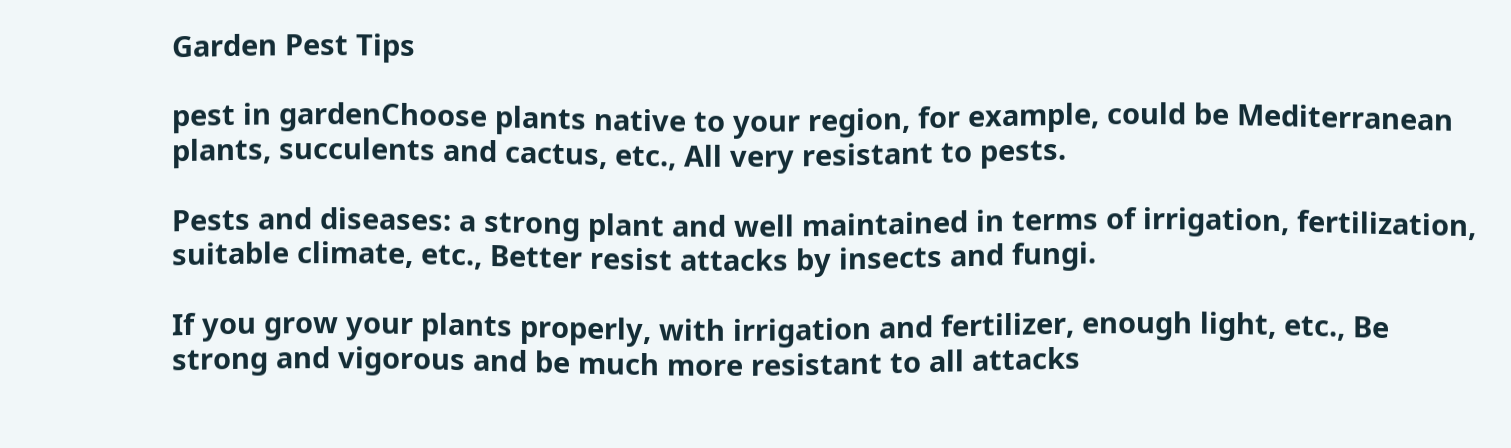Garden Pest Tips

pest in gardenChoose plants native to your region, for example, could be Mediterranean plants, succulents and cactus, etc., All very resistant to pests.

Pests and diseases: a strong plant and well maintained in terms of irrigation, fertilization, suitable climate, etc., Better resist attacks by insects and fungi.

If you grow your plants properly, with irrigation and fertilizer, enough light, etc., Be strong and vigorous and be much more resistant to all attacks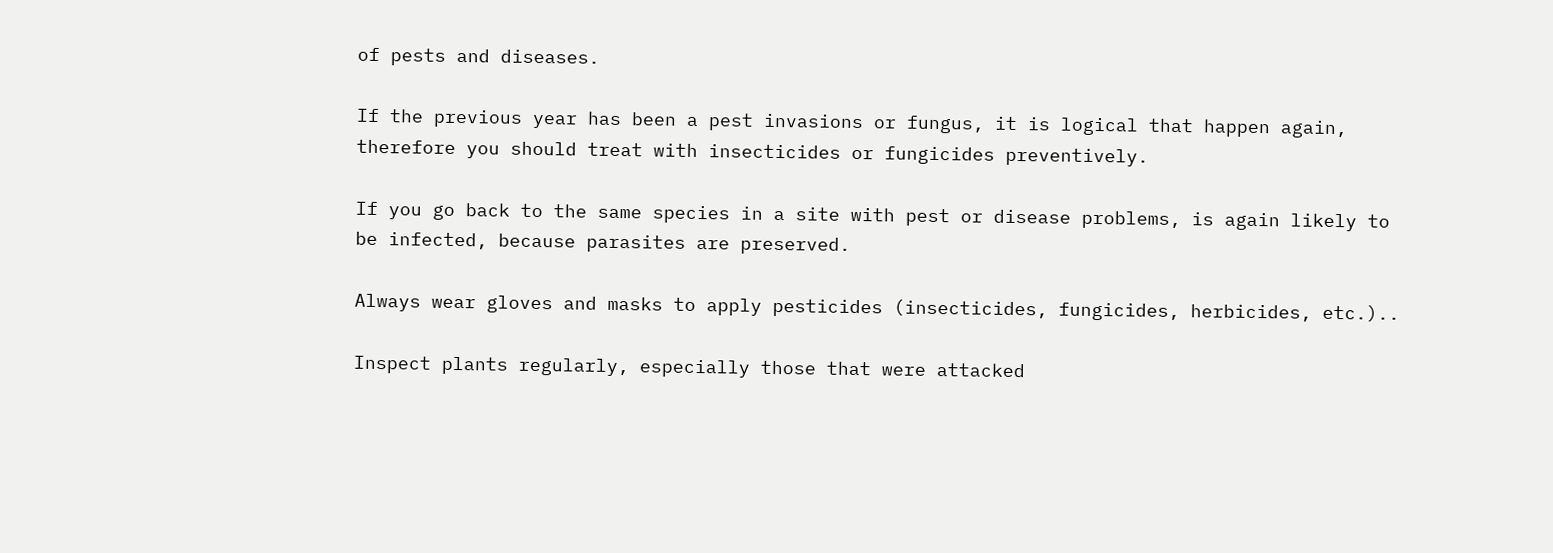of pests and diseases.

If the previous year has been a pest invasions or fungus, it is logical that happen again, therefore you should treat with insecticides or fungicides preventively.

If you go back to the same species in a site with pest or disease problems, is again likely to be infected, because parasites are preserved.

Always wear gloves and masks to apply pesticides (insecticides, fungicides, herbicides, etc.)..

Inspect plants regularly, especially those that were attacked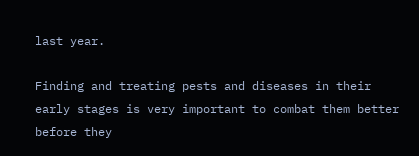last year.

Finding and treating pests and diseases in their early stages is very important to combat them better before they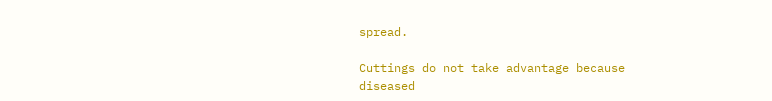spread.

Cuttings do not take advantage because diseased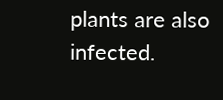plants are also infected.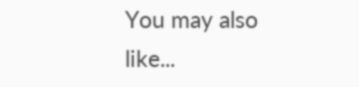You may also like...